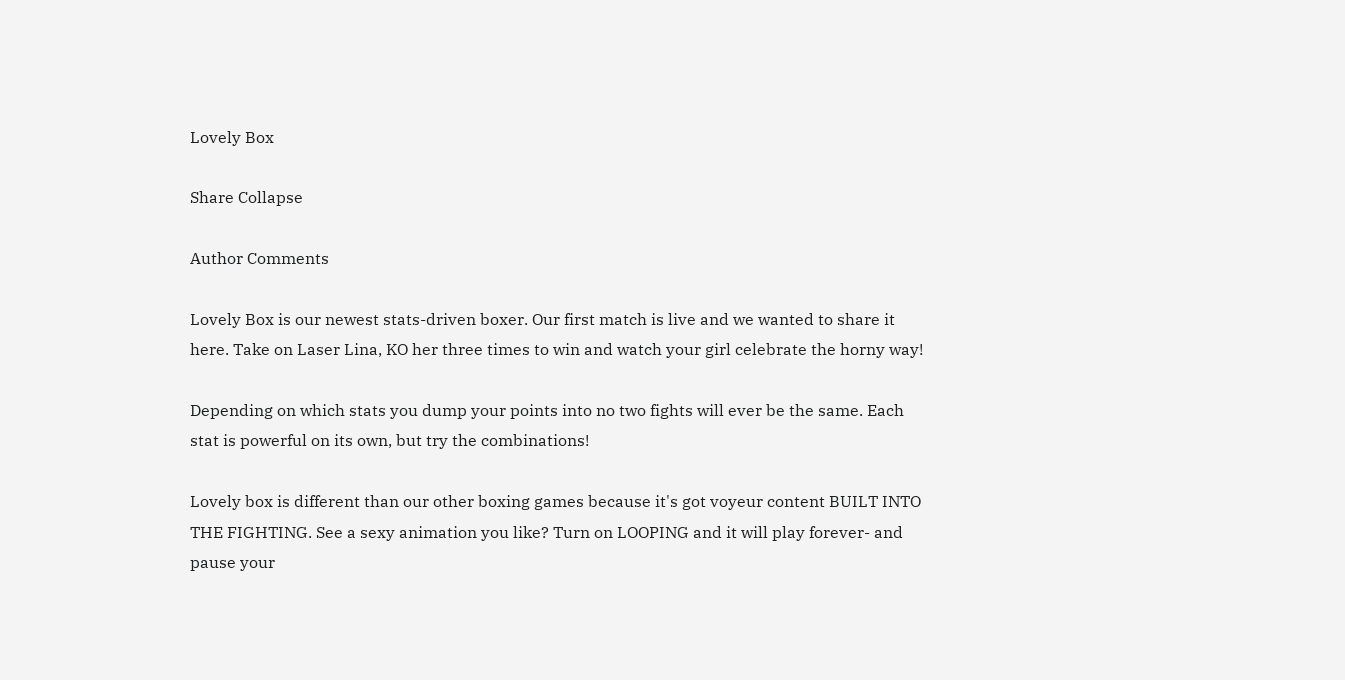Lovely Box

Share Collapse

Author Comments

Lovely Box is our newest stats-driven boxer. Our first match is live and we wanted to share it here. Take on Laser Lina, KO her three times to win and watch your girl celebrate the horny way!

Depending on which stats you dump your points into no two fights will ever be the same. Each stat is powerful on its own, but try the combinations!

Lovely box is different than our other boxing games because it's got voyeur content BUILT INTO THE FIGHTING. See a sexy animation you like? Turn on LOOPING and it will play forever- and pause your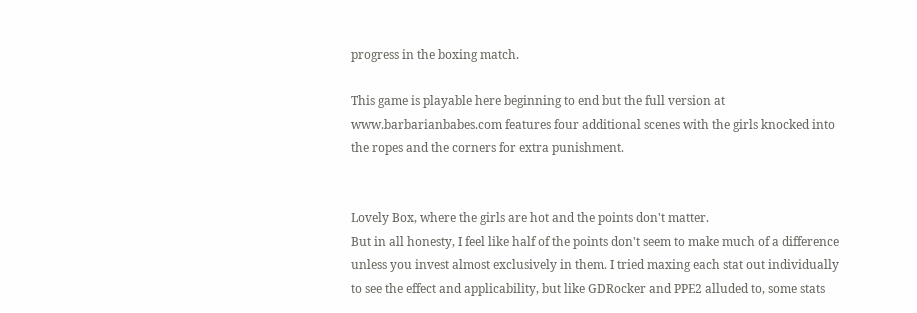progress in the boxing match.

This game is playable here beginning to end but the full version at www.barbarianbabes.com features four additional scenes with the girls knocked into the ropes and the corners for extra punishment.


Lovely Box, where the girls are hot and the points don't matter.
But in all honesty, I feel like half of the points don't seem to make much of a difference unless you invest almost exclusively in them. I tried maxing each stat out individually to see the effect and applicability, but like GDRocker and PPE2 alluded to, some stats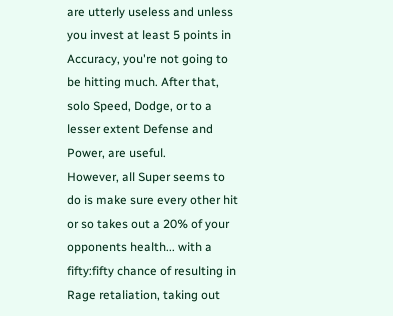are utterly useless and unless you invest at least 5 points in Accuracy, you're not going to be hitting much. After that, solo Speed, Dodge, or to a lesser extent Defense and Power, are useful.
However, all Super seems to do is make sure every other hit or so takes out a 20% of your opponents health... with a fifty:fifty chance of resulting in Rage retaliation, taking out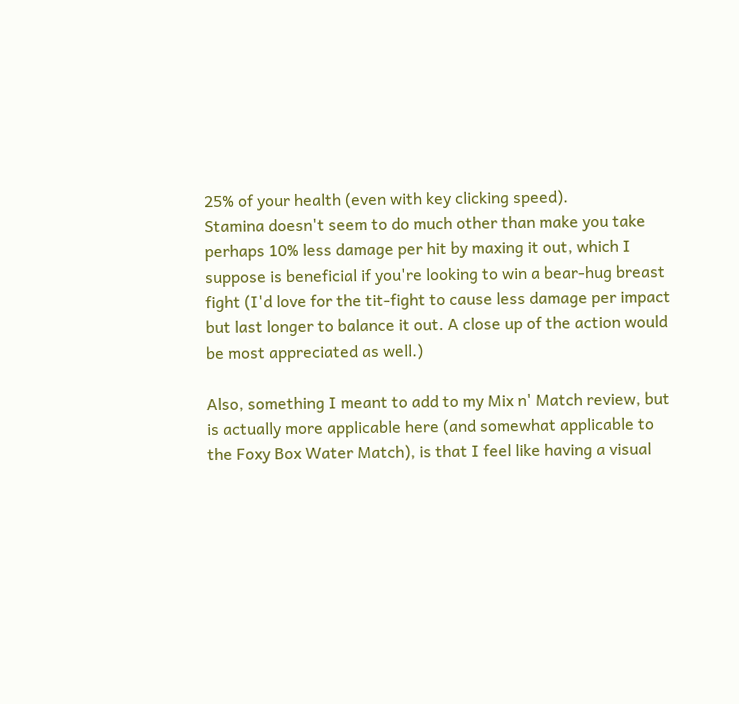25% of your health (even with key clicking speed).
Stamina doesn't seem to do much other than make you take perhaps 10% less damage per hit by maxing it out, which I suppose is beneficial if you're looking to win a bear-hug breast fight (I'd love for the tit-fight to cause less damage per impact but last longer to balance it out. A close up of the action would be most appreciated as well.)

Also, something I meant to add to my Mix n' Match review, but is actually more applicable here (and somewhat applicable to the Foxy Box Water Match), is that I feel like having a visual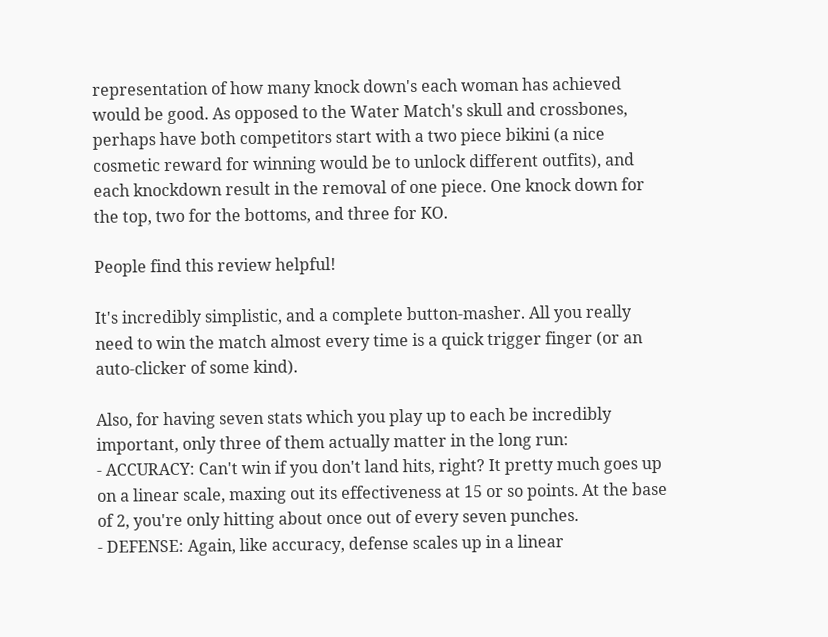representation of how many knock down's each woman has achieved would be good. As opposed to the Water Match's skull and crossbones, perhaps have both competitors start with a two piece bikini (a nice cosmetic reward for winning would be to unlock different outfits), and each knockdown result in the removal of one piece. One knock down for the top, two for the bottoms, and three for KO.

People find this review helpful!

It's incredibly simplistic, and a complete button-masher. All you really need to win the match almost every time is a quick trigger finger (or an auto-clicker of some kind).

Also, for having seven stats which you play up to each be incredibly important, only three of them actually matter in the long run:
- ACCURACY: Can't win if you don't land hits, right? It pretty much goes up on a linear scale, maxing out its effectiveness at 15 or so points. At the base of 2, you're only hitting about once out of every seven punches.
- DEFENSE: Again, like accuracy, defense scales up in a linear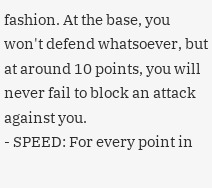fashion. At the base, you won't defend whatsoever, but at around 10 points, you will never fail to block an attack against you.
- SPEED: For every point in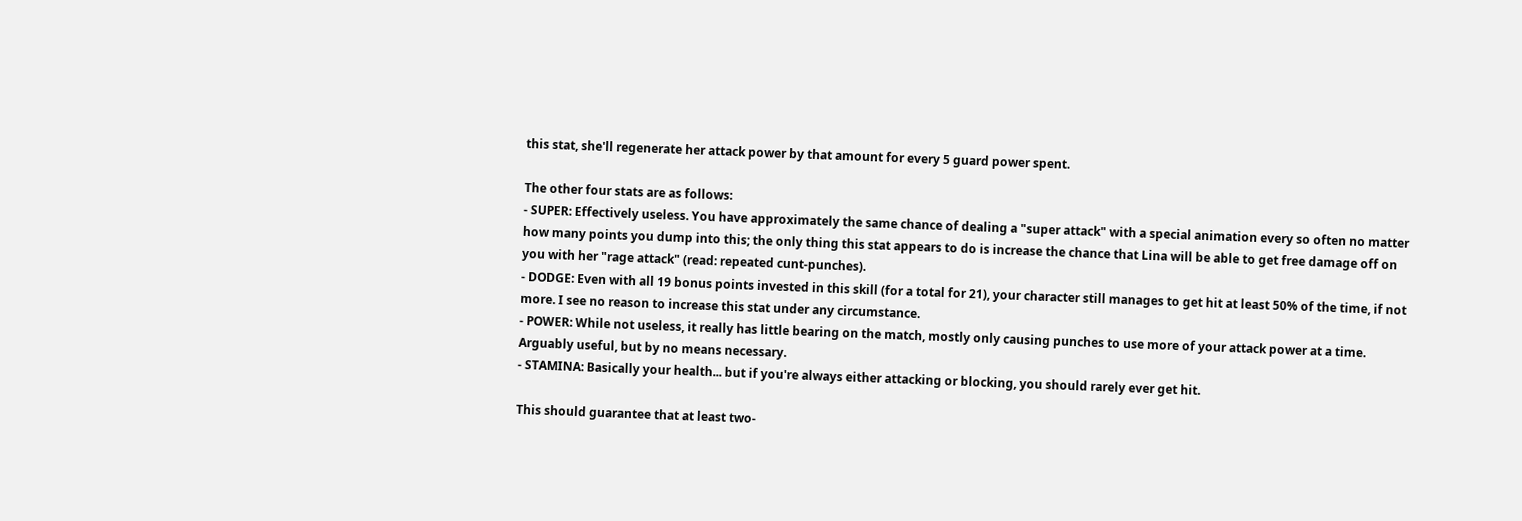this stat, she'll regenerate her attack power by that amount for every 5 guard power spent.

The other four stats are as follows:
- SUPER: Effectively useless. You have approximately the same chance of dealing a "super attack" with a special animation every so often no matter how many points you dump into this; the only thing this stat appears to do is increase the chance that Lina will be able to get free damage off on you with her "rage attack" (read: repeated cunt-punches).
- DODGE: Even with all 19 bonus points invested in this skill (for a total for 21), your character still manages to get hit at least 50% of the time, if not more. I see no reason to increase this stat under any circumstance.
- POWER: While not useless, it really has little bearing on the match, mostly only causing punches to use more of your attack power at a time. Arguably useful, but by no means necessary.
- STAMINA: Basically your health... but if you're always either attacking or blocking, you should rarely ever get hit.

This should guarantee that at least two-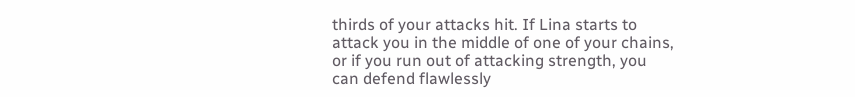thirds of your attacks hit. If Lina starts to attack you in the middle of one of your chains, or if you run out of attacking strength, you can defend flawlessly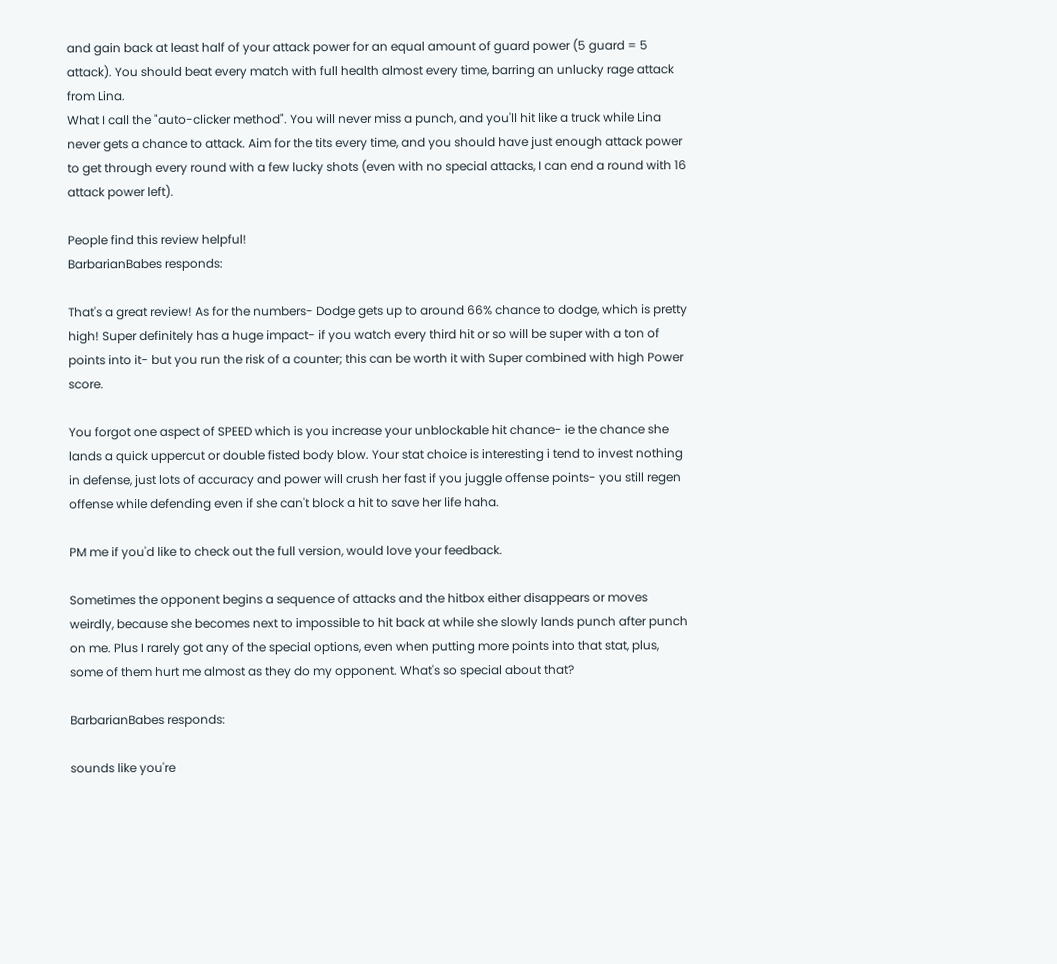and gain back at least half of your attack power for an equal amount of guard power (5 guard = 5 attack). You should beat every match with full health almost every time, barring an unlucky rage attack from Lina.
What I call the "auto-clicker method". You will never miss a punch, and you'll hit like a truck while Lina never gets a chance to attack. Aim for the tits every time, and you should have just enough attack power to get through every round with a few lucky shots (even with no special attacks, I can end a round with 16 attack power left).

People find this review helpful!
BarbarianBabes responds:

That's a great review! As for the numbers- Dodge gets up to around 66% chance to dodge, which is pretty high! Super definitely has a huge impact- if you watch every third hit or so will be super with a ton of points into it- but you run the risk of a counter; this can be worth it with Super combined with high Power score.

You forgot one aspect of SPEED which is you increase your unblockable hit chance- ie the chance she lands a quick uppercut or double fisted body blow. Your stat choice is interesting i tend to invest nothing in defense, just lots of accuracy and power will crush her fast if you juggle offense points- you still regen offense while defending even if she can't block a hit to save her life haha.

PM me if you'd like to check out the full version, would love your feedback.

Sometimes the opponent begins a sequence of attacks and the hitbox either disappears or moves weirdly, because she becomes next to impossible to hit back at while she slowly lands punch after punch on me. Plus I rarely got any of the special options, even when putting more points into that stat, plus, some of them hurt me almost as they do my opponent. What's so special about that?

BarbarianBabes responds:

sounds like you're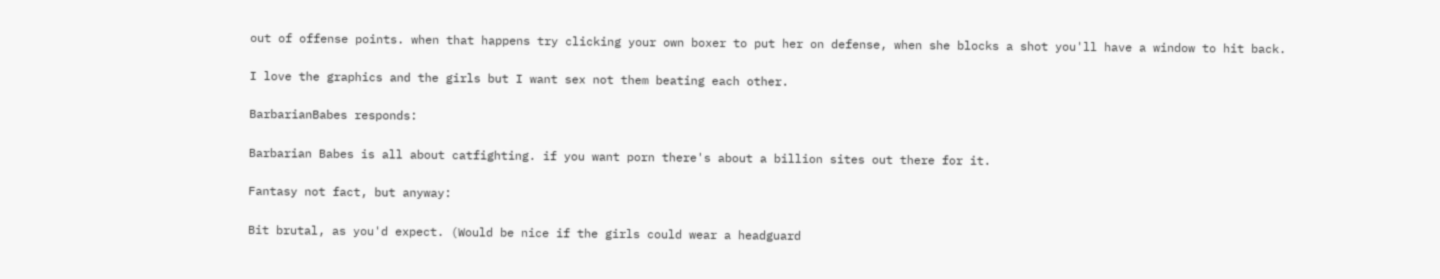out of offense points. when that happens try clicking your own boxer to put her on defense, when she blocks a shot you'll have a window to hit back.

I love the graphics and the girls but I want sex not them beating each other.

BarbarianBabes responds:

Barbarian Babes is all about catfighting. if you want porn there's about a billion sites out there for it.

Fantasy not fact, but anyway:

Bit brutal, as you'd expect. (Would be nice if the girls could wear a headguard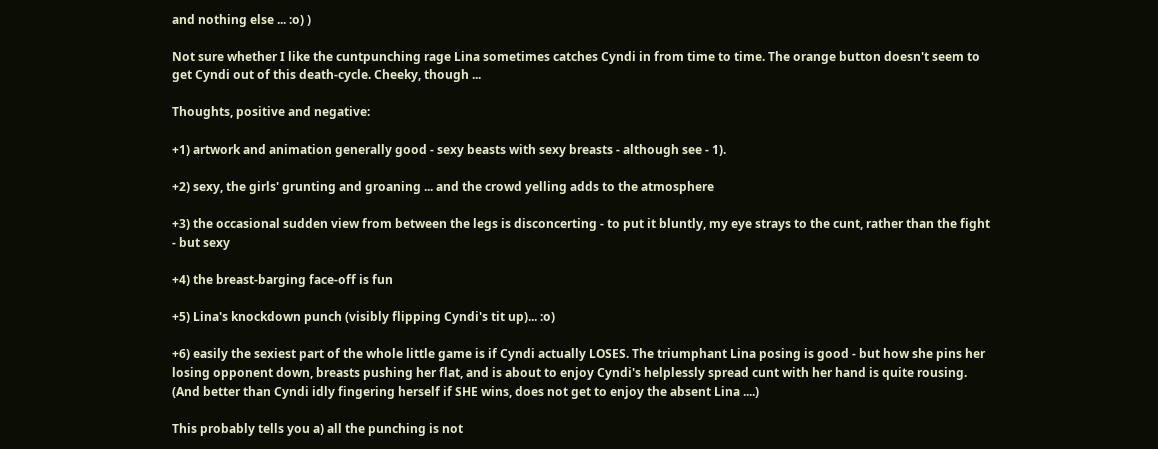and nothing else ... :o) )

Not sure whether I like the cuntpunching rage Lina sometimes catches Cyndi in from time to time. The orange button doesn't seem to get Cyndi out of this death-cycle. Cheeky, though ...

Thoughts, positive and negative:

+1) artwork and animation generally good - sexy beasts with sexy breasts - although see - 1).

+2) sexy, the girls' grunting and groaning ... and the crowd yelling adds to the atmosphere

+3) the occasional sudden view from between the legs is disconcerting - to put it bluntly, my eye strays to the cunt, rather than the fight - but sexy

+4) the breast-barging face-off is fun

+5) Lina's knockdown punch (visibly flipping Cyndi's tit up)... :o)

+6) easily the sexiest part of the whole little game is if Cyndi actually LOSES. The triumphant Lina posing is good - but how she pins her losing opponent down, breasts pushing her flat, and is about to enjoy Cyndi's helplessly spread cunt with her hand is quite rousing. (And better than Cyndi idly fingering herself if SHE wins, does not get to enjoy the absent Lina ....)

This probably tells you a) all the punching is not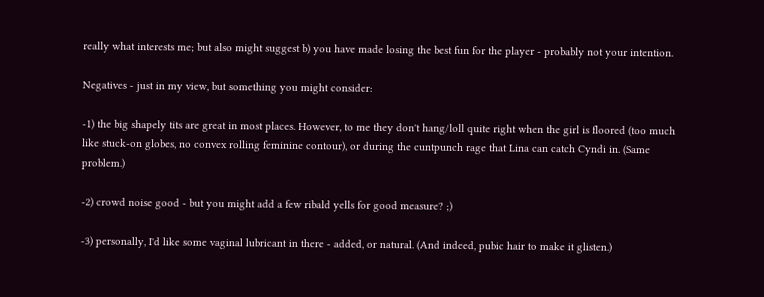really what interests me; but also might suggest b) you have made losing the best fun for the player - probably not your intention.

Negatives - just in my view, but something you might consider:

-1) the big shapely tits are great in most places. However, to me they don't hang/loll quite right when the girl is floored (too much like stuck-on globes, no convex rolling feminine contour), or during the cuntpunch rage that Lina can catch Cyndi in. (Same problem.)

-2) crowd noise good - but you might add a few ribald yells for good measure? ;)

-3) personally, I'd like some vaginal lubricant in there - added, or natural. (And indeed, pubic hair to make it glisten.)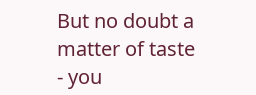But no doubt a matter of taste - you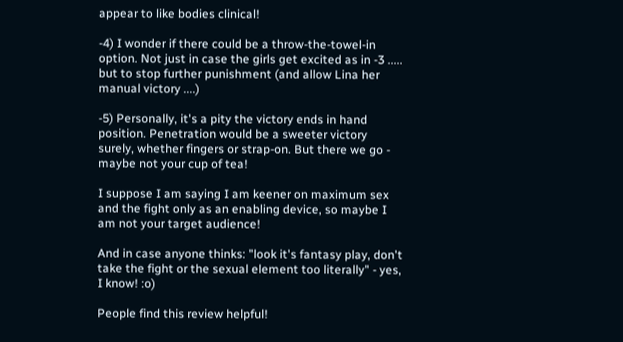appear to like bodies clinical!

-4) I wonder if there could be a throw-the-towel-in option. Not just in case the girls get excited as in -3 ..... but to stop further punishment (and allow Lina her manual victory ....)

-5) Personally, it's a pity the victory ends in hand position. Penetration would be a sweeter victory surely, whether fingers or strap-on. But there we go - maybe not your cup of tea!

I suppose I am saying I am keener on maximum sex and the fight only as an enabling device, so maybe I am not your target audience!

And in case anyone thinks: "look it's fantasy play, don't take the fight or the sexual element too literally" - yes, I know! :o)

People find this review helpful!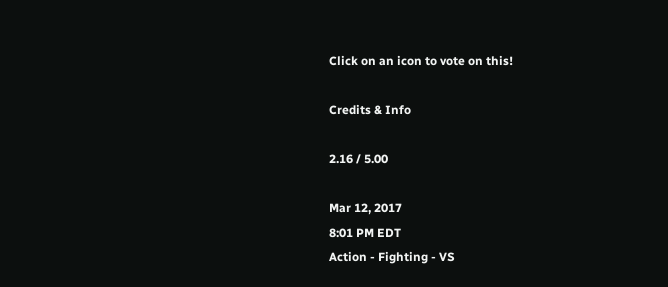Click on an icon to vote on this!

Credits & Info

2.16 / 5.00

Mar 12, 2017
8:01 PM EDT
Action - Fighting - VS